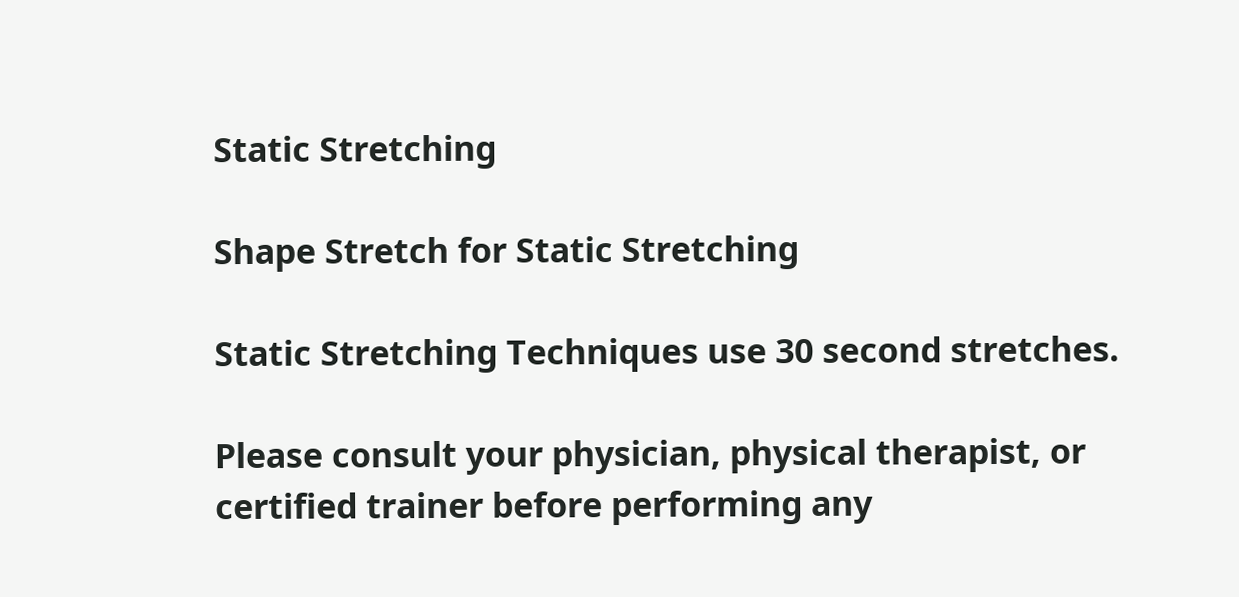Static Stretching

Shape Stretch for Static Stretching

Static Stretching Techniques use 30 second stretches.

Please consult your physician, physical therapist, or certified trainer before performing any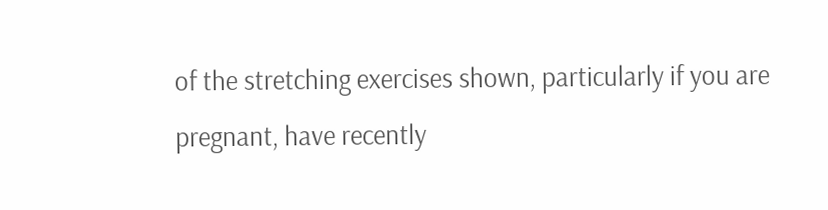of the stretching exercises shown, particularly if you are pregnant, have recently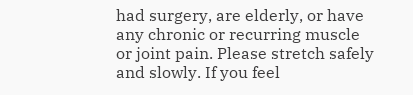had surgery, are elderly, or have any chronic or recurring muscle or joint pain. Please stretch safely and slowly. If you feel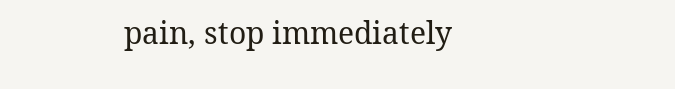pain, stop immediately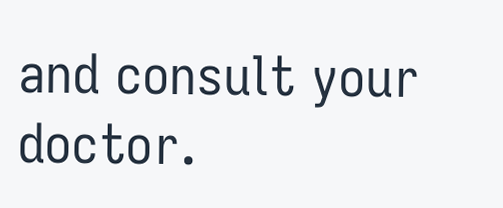and consult your doctor.